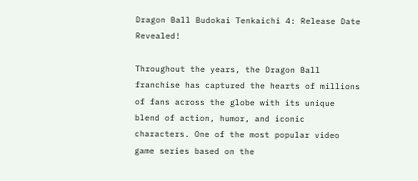Dragon Ball Budokai Tenkaichi 4: Release Date Revealed!

Throughout the years, the Dragon Ball franchise has captured the hearts of millions of fans across the globe with its unique blend of action, humor, and iconic characters. One of the most popular video game series based on the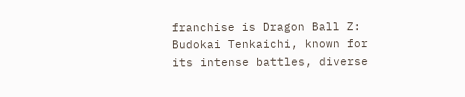franchise is Dragon Ball Z: Budokai Tenkaichi, known for its intense battles, diverse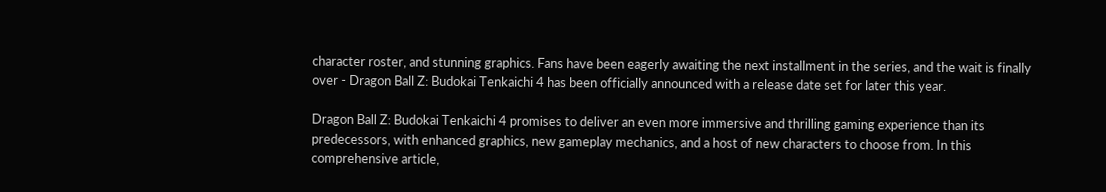character roster, and stunning graphics. Fans have been eagerly awaiting the next installment in the series, and the wait is finally over - Dragon Ball Z: Budokai Tenkaichi 4 has been officially announced with a release date set for later this year.

Dragon Ball Z: Budokai Tenkaichi 4 promises to deliver an even more immersive and thrilling gaming experience than its predecessors, with enhanced graphics, new gameplay mechanics, and a host of new characters to choose from. In this comprehensive article,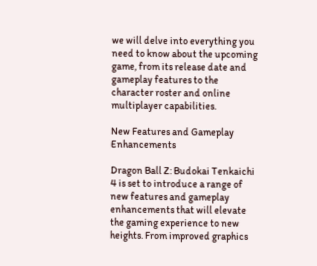we will delve into everything you need to know about the upcoming game, from its release date and gameplay features to the character roster and online multiplayer capabilities.

New Features and Gameplay Enhancements

Dragon Ball Z: Budokai Tenkaichi 4 is set to introduce a range of new features and gameplay enhancements that will elevate the gaming experience to new heights. From improved graphics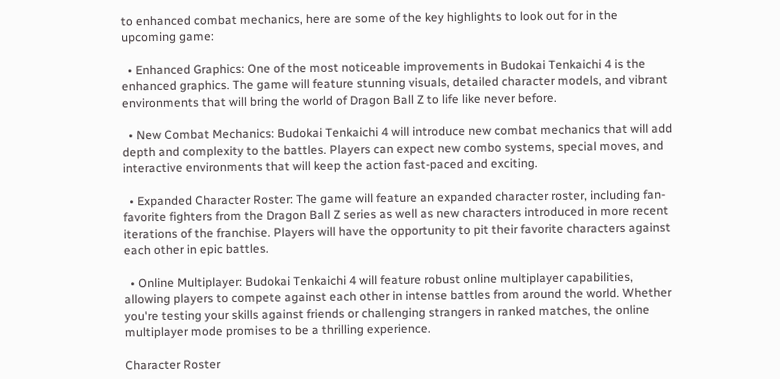to enhanced combat mechanics, here are some of the key highlights to look out for in the upcoming game:

  • Enhanced Graphics: One of the most noticeable improvements in Budokai Tenkaichi 4 is the enhanced graphics. The game will feature stunning visuals, detailed character models, and vibrant environments that will bring the world of Dragon Ball Z to life like never before.

  • New Combat Mechanics: Budokai Tenkaichi 4 will introduce new combat mechanics that will add depth and complexity to the battles. Players can expect new combo systems, special moves, and interactive environments that will keep the action fast-paced and exciting.

  • Expanded Character Roster: The game will feature an expanded character roster, including fan-favorite fighters from the Dragon Ball Z series as well as new characters introduced in more recent iterations of the franchise. Players will have the opportunity to pit their favorite characters against each other in epic battles.

  • Online Multiplayer: Budokai Tenkaichi 4 will feature robust online multiplayer capabilities, allowing players to compete against each other in intense battles from around the world. Whether you're testing your skills against friends or challenging strangers in ranked matches, the online multiplayer mode promises to be a thrilling experience.

Character Roster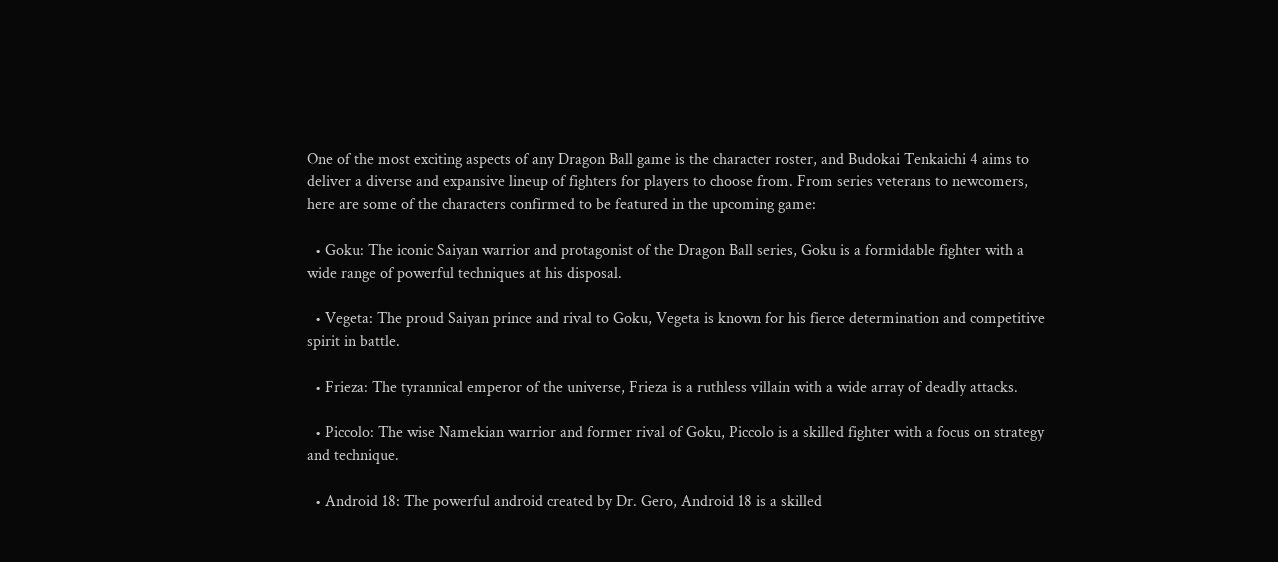One of the most exciting aspects of any Dragon Ball game is the character roster, and Budokai Tenkaichi 4 aims to deliver a diverse and expansive lineup of fighters for players to choose from. From series veterans to newcomers, here are some of the characters confirmed to be featured in the upcoming game:

  • Goku: The iconic Saiyan warrior and protagonist of the Dragon Ball series, Goku is a formidable fighter with a wide range of powerful techniques at his disposal.

  • Vegeta: The proud Saiyan prince and rival to Goku, Vegeta is known for his fierce determination and competitive spirit in battle.

  • Frieza: The tyrannical emperor of the universe, Frieza is a ruthless villain with a wide array of deadly attacks.

  • Piccolo: The wise Namekian warrior and former rival of Goku, Piccolo is a skilled fighter with a focus on strategy and technique.

  • Android 18: The powerful android created by Dr. Gero, Android 18 is a skilled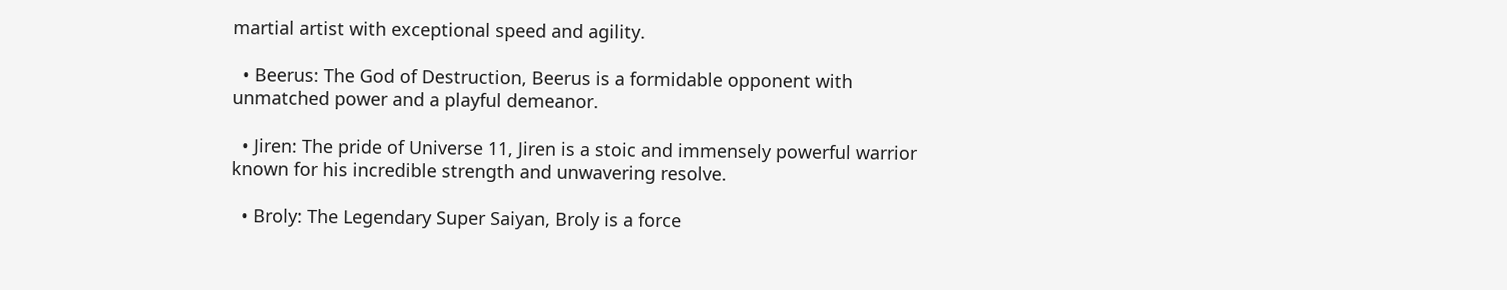martial artist with exceptional speed and agility.

  • Beerus: The God of Destruction, Beerus is a formidable opponent with unmatched power and a playful demeanor.

  • Jiren: The pride of Universe 11, Jiren is a stoic and immensely powerful warrior known for his incredible strength and unwavering resolve.

  • Broly: The Legendary Super Saiyan, Broly is a force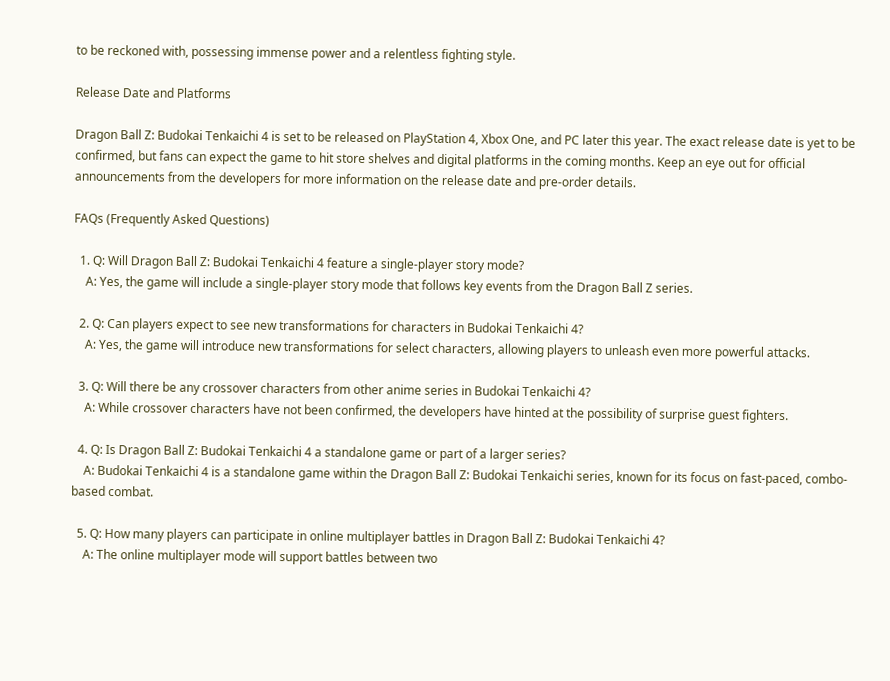to be reckoned with, possessing immense power and a relentless fighting style.

Release Date and Platforms

Dragon Ball Z: Budokai Tenkaichi 4 is set to be released on PlayStation 4, Xbox One, and PC later this year. The exact release date is yet to be confirmed, but fans can expect the game to hit store shelves and digital platforms in the coming months. Keep an eye out for official announcements from the developers for more information on the release date and pre-order details.

FAQs (Frequently Asked Questions)

  1. Q: Will Dragon Ball Z: Budokai Tenkaichi 4 feature a single-player story mode?
    A: Yes, the game will include a single-player story mode that follows key events from the Dragon Ball Z series.

  2. Q: Can players expect to see new transformations for characters in Budokai Tenkaichi 4?
    A: Yes, the game will introduce new transformations for select characters, allowing players to unleash even more powerful attacks.

  3. Q: Will there be any crossover characters from other anime series in Budokai Tenkaichi 4?
    A: While crossover characters have not been confirmed, the developers have hinted at the possibility of surprise guest fighters.

  4. Q: Is Dragon Ball Z: Budokai Tenkaichi 4 a standalone game or part of a larger series?
    A: Budokai Tenkaichi 4 is a standalone game within the Dragon Ball Z: Budokai Tenkaichi series, known for its focus on fast-paced, combo-based combat.

  5. Q: How many players can participate in online multiplayer battles in Dragon Ball Z: Budokai Tenkaichi 4?
    A: The online multiplayer mode will support battles between two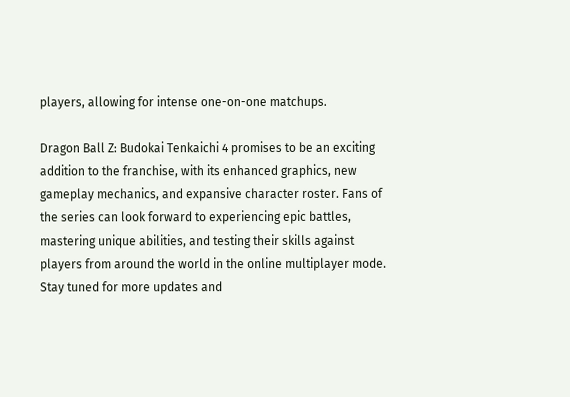players, allowing for intense one-on-one matchups.

Dragon Ball Z: Budokai Tenkaichi 4 promises to be an exciting addition to the franchise, with its enhanced graphics, new gameplay mechanics, and expansive character roster. Fans of the series can look forward to experiencing epic battles, mastering unique abilities, and testing their skills against players from around the world in the online multiplayer mode. Stay tuned for more updates and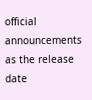official announcements as the release date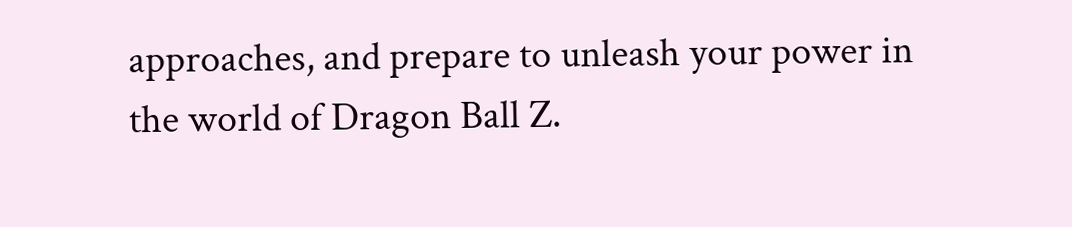approaches, and prepare to unleash your power in the world of Dragon Ball Z.